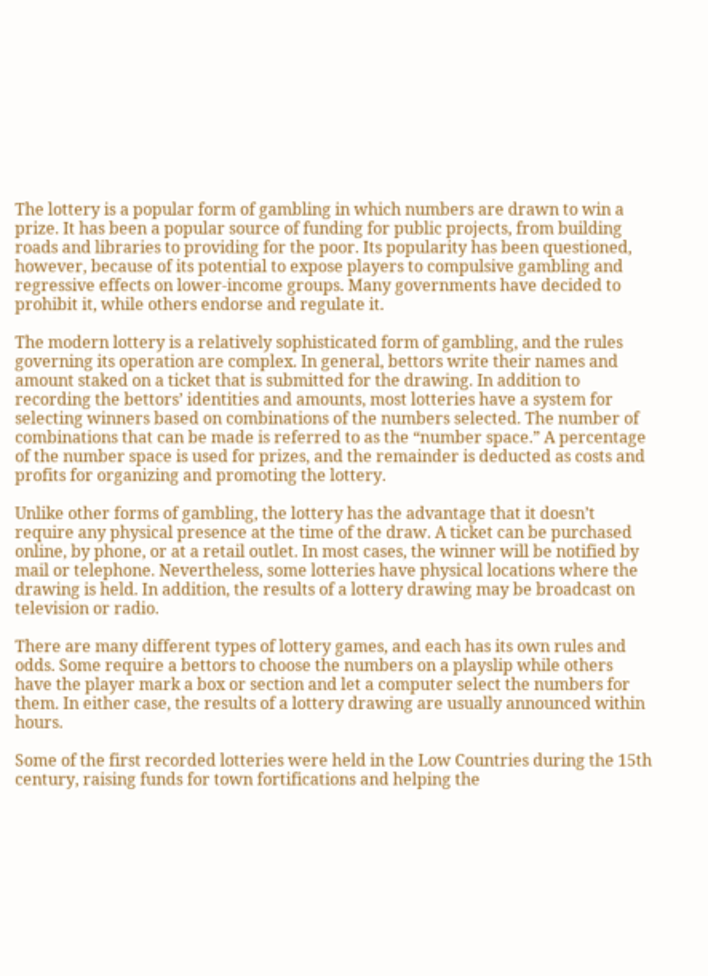The lottery is a popular form of gambling in which numbers are drawn to win a prize. It has been a popular source of funding for public projects, from building roads and libraries to providing for the poor. Its popularity has been questioned, however, because of its potential to expose players to compulsive gambling and regressive effects on lower-income groups. Many governments have decided to prohibit it, while others endorse and regulate it.

The modern lottery is a relatively sophisticated form of gambling, and the rules governing its operation are complex. In general, bettors write their names and amount staked on a ticket that is submitted for the drawing. In addition to recording the bettors’ identities and amounts, most lotteries have a system for selecting winners based on combinations of the numbers selected. The number of combinations that can be made is referred to as the “number space.” A percentage of the number space is used for prizes, and the remainder is deducted as costs and profits for organizing and promoting the lottery.

Unlike other forms of gambling, the lottery has the advantage that it doesn’t require any physical presence at the time of the draw. A ticket can be purchased online, by phone, or at a retail outlet. In most cases, the winner will be notified by mail or telephone. Nevertheless, some lotteries have physical locations where the drawing is held. In addition, the results of a lottery drawing may be broadcast on television or radio.

There are many different types of lottery games, and each has its own rules and odds. Some require a bettors to choose the numbers on a playslip while others have the player mark a box or section and let a computer select the numbers for them. In either case, the results of a lottery drawing are usually announced within hours.

Some of the first recorded lotteries were held in the Low Countries during the 15th century, raising funds for town fortifications and helping the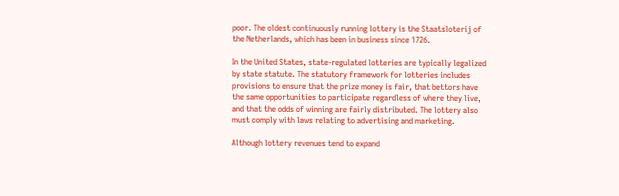poor. The oldest continuously running lottery is the Staatsloterij of the Netherlands, which has been in business since 1726.

In the United States, state-regulated lotteries are typically legalized by state statute. The statutory framework for lotteries includes provisions to ensure that the prize money is fair, that bettors have the same opportunities to participate regardless of where they live, and that the odds of winning are fairly distributed. The lottery also must comply with laws relating to advertising and marketing.

Although lottery revenues tend to expand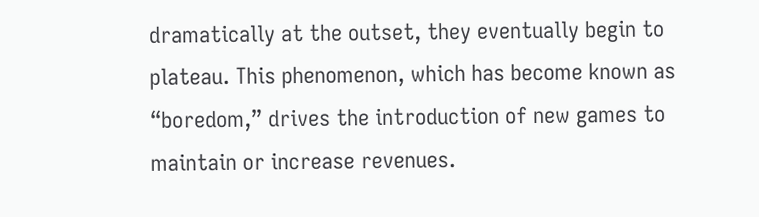dramatically at the outset, they eventually begin to plateau. This phenomenon, which has become known as “boredom,” drives the introduction of new games to maintain or increase revenues.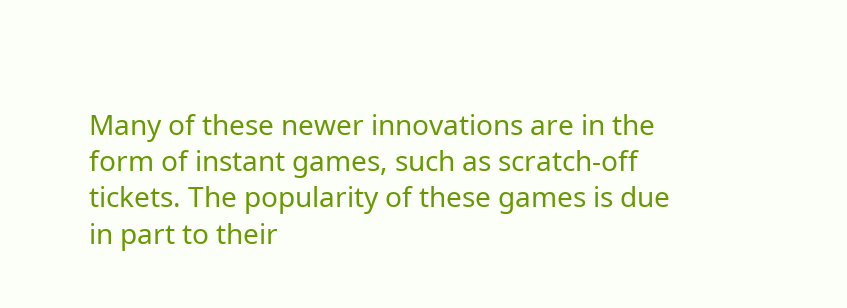Many of these newer innovations are in the form of instant games, such as scratch-off tickets. The popularity of these games is due in part to their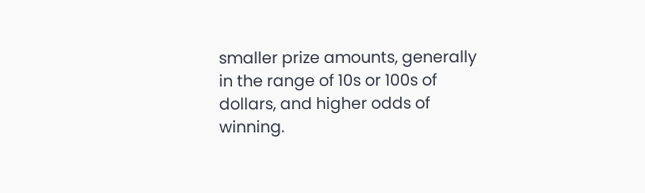smaller prize amounts, generally in the range of 10s or 100s of dollars, and higher odds of winning.